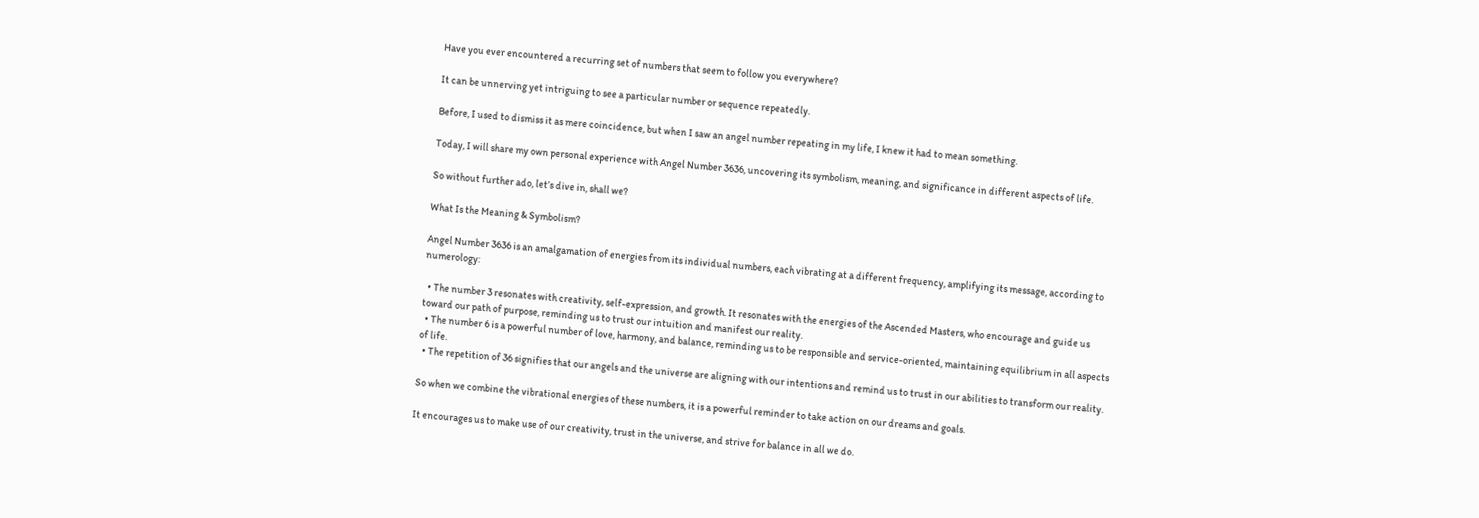Have you ever encountered a recurring set of numbers that seem to follow you everywhere?

It can be unnerving yet intriguing to see a particular number or sequence repeatedly.

Before, I used to dismiss it as mere coincidence, but when I saw an angel number repeating in my life, I knew it had to mean something.

Today, I will share my own personal experience with Angel Number 3636, uncovering its symbolism, meaning, and significance in different aspects of life.

So without further ado, let’s dive in, shall we?

What Is the Meaning & Symbolism?

Angel Number 3636 is an amalgamation of energies from its individual numbers, each vibrating at a different frequency, amplifying its message, according to numerology:

  • The number 3 resonates with creativity, self-expression, and growth. It resonates with the energies of the Ascended Masters, who encourage and guide us toward our path of purpose, reminding us to trust our intuition and manifest our reality.
  • The number 6 is a powerful number of love, harmony, and balance, reminding us to be responsible and service-oriented, maintaining equilibrium in all aspects of life.
  • The repetition of 36 signifies that our angels and the universe are aligning with our intentions and remind us to trust in our abilities to transform our reality.

So when we combine the vibrational energies of these numbers, it is a powerful reminder to take action on our dreams and goals.

It encourages us to make use of our creativity, trust in the universe, and strive for balance in all we do.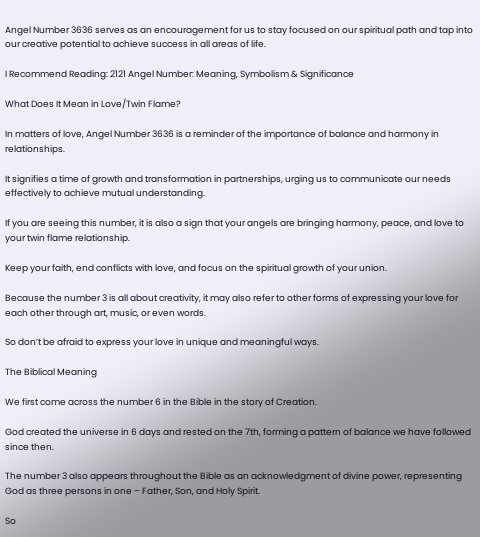Angel Number 3636 serves as an encouragement for us to stay focused on our spiritual path and tap into our creative potential to achieve success in all areas of life.

I Recommend Reading: 2121 Angel Number: Meaning, Symbolism & Significance

What Does It Mean in Love/Twin Flame?

In matters of love, Angel Number 3636 is a reminder of the importance of balance and harmony in relationships.

It signifies a time of growth and transformation in partnerships, urging us to communicate our needs effectively to achieve mutual understanding.

If you are seeing this number, it is also a sign that your angels are bringing harmony, peace, and love to your twin flame relationship.

Keep your faith, end conflicts with love, and focus on the spiritual growth of your union.

Because the number 3 is all about creativity, it may also refer to other forms of expressing your love for each other through art, music, or even words.

So don’t be afraid to express your love in unique and meaningful ways.

The Biblical Meaning

We first come across the number 6 in the Bible in the story of Creation.

God created the universe in 6 days and rested on the 7th, forming a pattern of balance we have followed since then.

The number 3 also appears throughout the Bible as an acknowledgment of divine power, representing God as three persons in one – Father, Son, and Holy Spirit.

So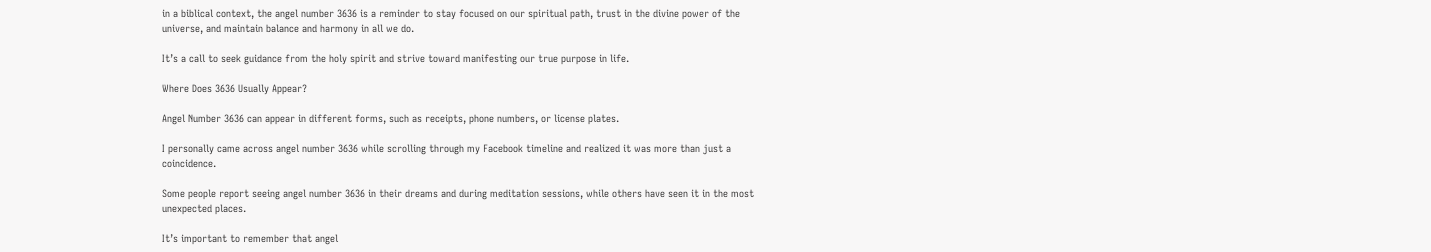in a biblical context, the angel number 3636 is a reminder to stay focused on our spiritual path, trust in the divine power of the universe, and maintain balance and harmony in all we do.

It’s a call to seek guidance from the holy spirit and strive toward manifesting our true purpose in life.

Where Does 3636 Usually Appear?

Angel Number 3636 can appear in different forms, such as receipts, phone numbers, or license plates.

I personally came across angel number 3636 while scrolling through my Facebook timeline and realized it was more than just a coincidence.

Some people report seeing angel number 3636 in their dreams and during meditation sessions, while others have seen it in the most unexpected places.

It’s important to remember that angel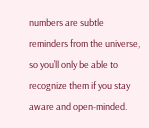numbers are subtle reminders from the universe, so you’ll only be able to recognize them if you stay aware and open-minded.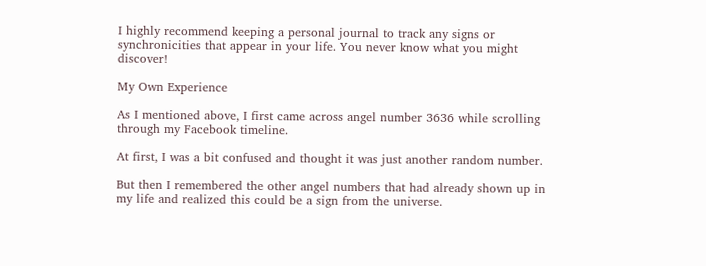I highly recommend keeping a personal journal to track any signs or synchronicities that appear in your life. You never know what you might discover!

My Own Experience

As I mentioned above, I first came across angel number 3636 while scrolling through my Facebook timeline.

At first, I was a bit confused and thought it was just another random number.

But then I remembered the other angel numbers that had already shown up in my life and realized this could be a sign from the universe.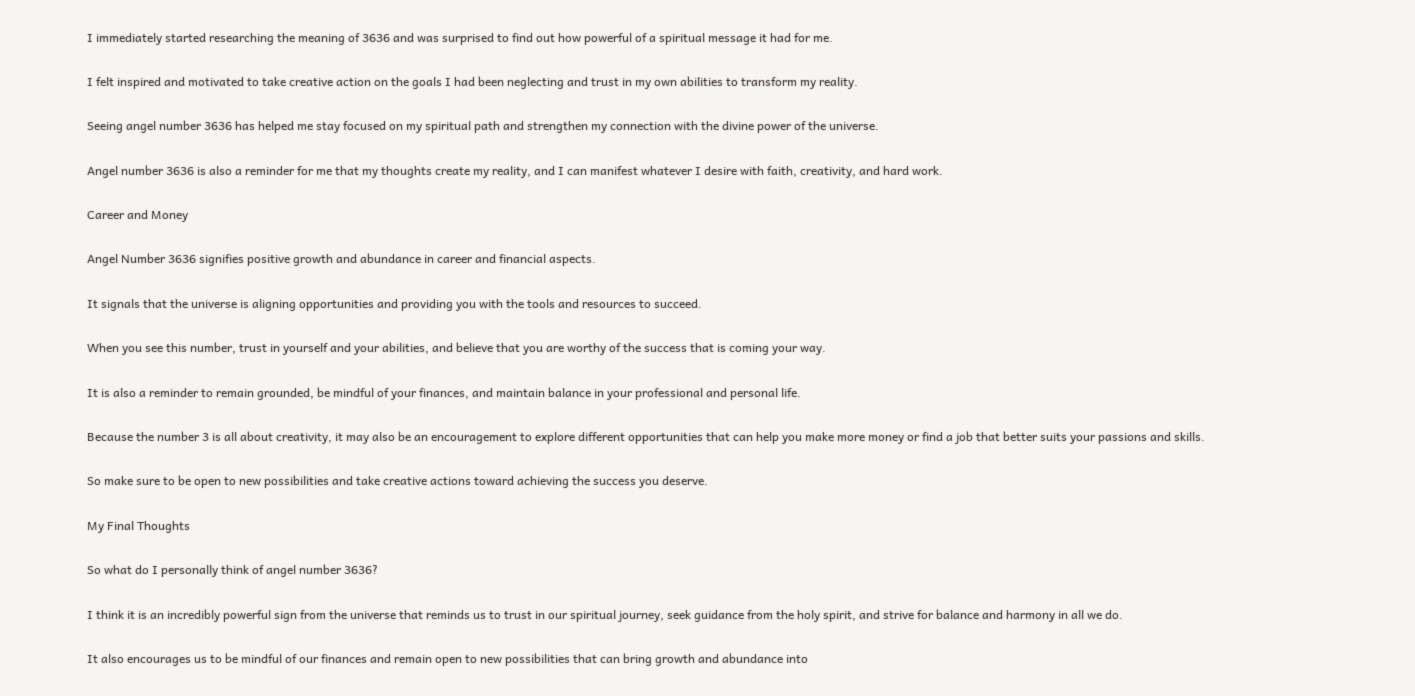I immediately started researching the meaning of 3636 and was surprised to find out how powerful of a spiritual message it had for me.

I felt inspired and motivated to take creative action on the goals I had been neglecting and trust in my own abilities to transform my reality.

Seeing angel number 3636 has helped me stay focused on my spiritual path and strengthen my connection with the divine power of the universe.

Angel number 3636 is also a reminder for me that my thoughts create my reality, and I can manifest whatever I desire with faith, creativity, and hard work.

Career and Money

Angel Number 3636 signifies positive growth and abundance in career and financial aspects.

It signals that the universe is aligning opportunities and providing you with the tools and resources to succeed.

When you see this number, trust in yourself and your abilities, and believe that you are worthy of the success that is coming your way.

It is also a reminder to remain grounded, be mindful of your finances, and maintain balance in your professional and personal life.

Because the number 3 is all about creativity, it may also be an encouragement to explore different opportunities that can help you make more money or find a job that better suits your passions and skills.

So make sure to be open to new possibilities and take creative actions toward achieving the success you deserve.

My Final Thoughts

So what do I personally think of angel number 3636?

I think it is an incredibly powerful sign from the universe that reminds us to trust in our spiritual journey, seek guidance from the holy spirit, and strive for balance and harmony in all we do.

It also encourages us to be mindful of our finances and remain open to new possibilities that can bring growth and abundance into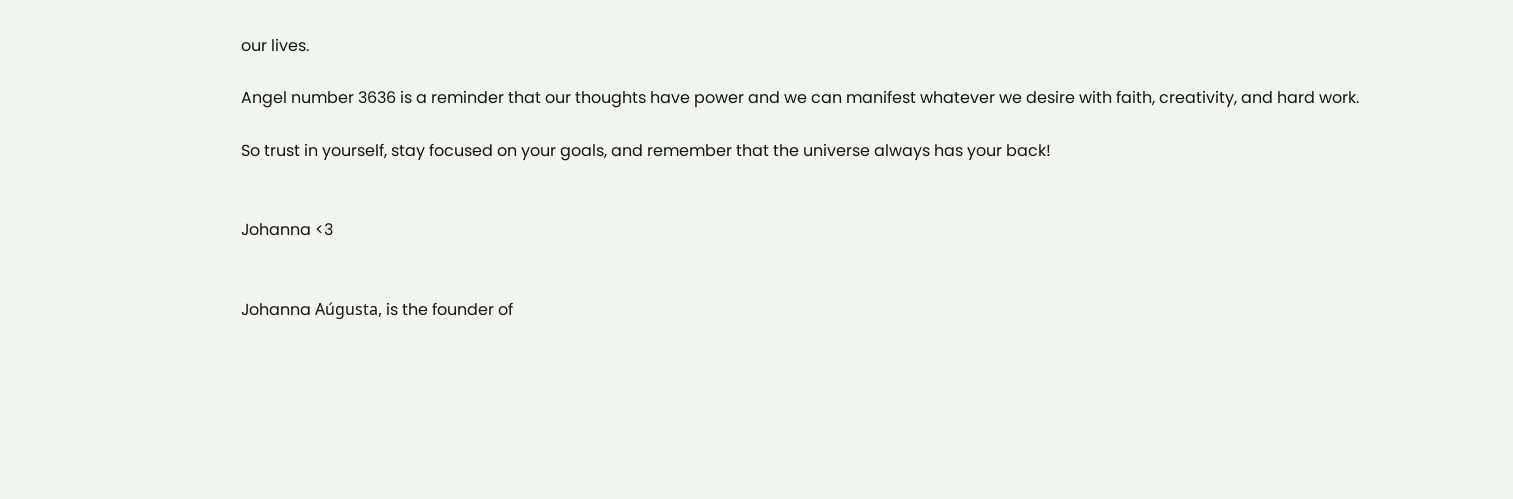our lives.

Angel number 3636 is a reminder that our thoughts have power and we can manifest whatever we desire with faith, creativity, and hard work.

So trust in yourself, stay focused on your goals, and remember that the universe always has your back!


Johanna <3


Johanna Aúgusta, is the founder of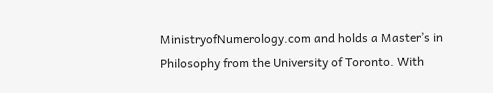MinistryofNumerology.com and holds a Master’s in Philosophy from the University of Toronto. With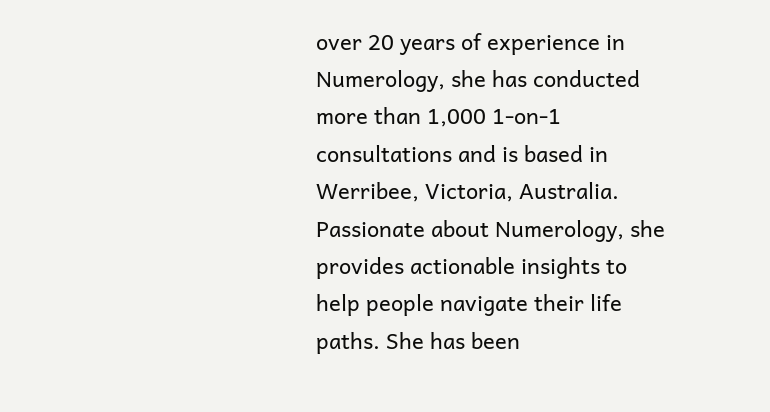over 20 years of experience in Numerology, she has conducted more than 1,000 1-on-1 consultations and is based in Werribee, Victoria, Australia. Passionate about Numerology, she provides actionable insights to help people navigate their life paths. She has been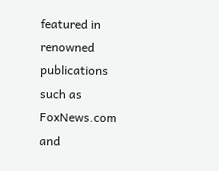featured in renowned publications such as FoxNews.com and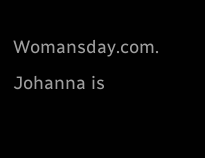Womansday.com. Johanna is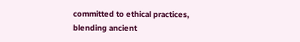committed to ethical practices, blending ancient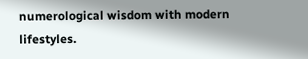numerological wisdom with modern lifestyles.